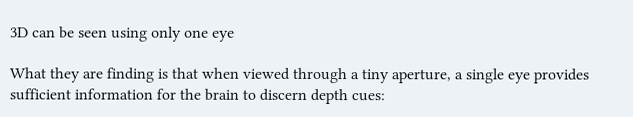3D can be seen using only one eye

What they are finding is that when viewed through a tiny aperture, a single eye provides sufficient information for the brain to discern depth cues: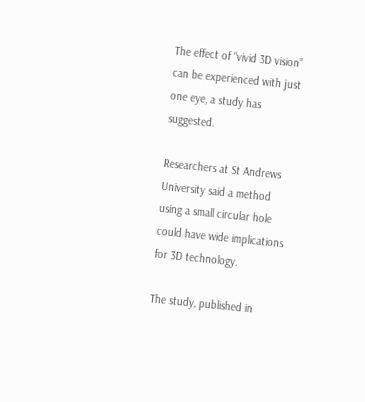The effect of “vivid 3D vision” can be experienced with just one eye, a study has suggested.

Researchers at St Andrews University said a method using a small circular hole could have wide implications for 3D technology.

The study, published in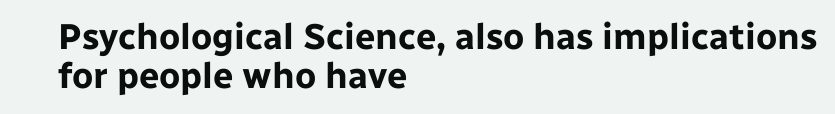Psychological Science, also has implications for people who have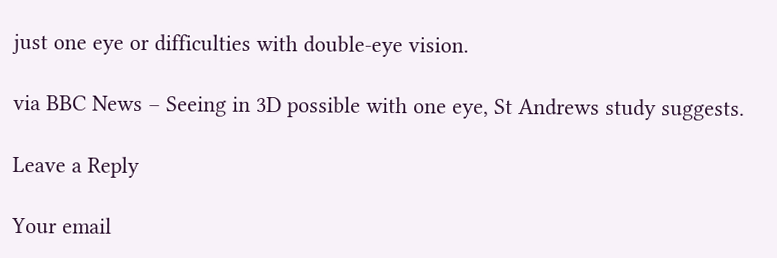just one eye or difficulties with double-eye vision.

via BBC News – Seeing in 3D possible with one eye, St Andrews study suggests.

Leave a Reply

Your email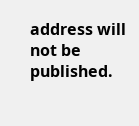address will not be published.